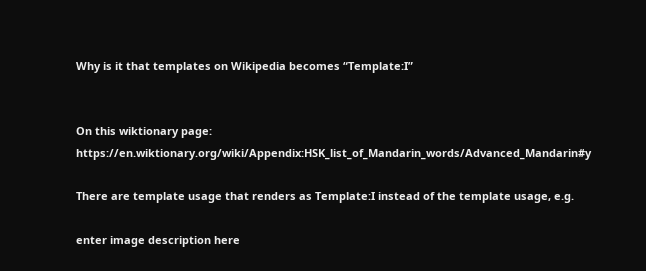Why is it that templates on Wikipedia becomes “Template:I”


On this wiktionary page: https://en.wiktionary.org/wiki/Appendix:HSK_list_of_Mandarin_words/Advanced_Mandarin#y

There are template usage that renders as Template:I instead of the template usage, e.g.

enter image description here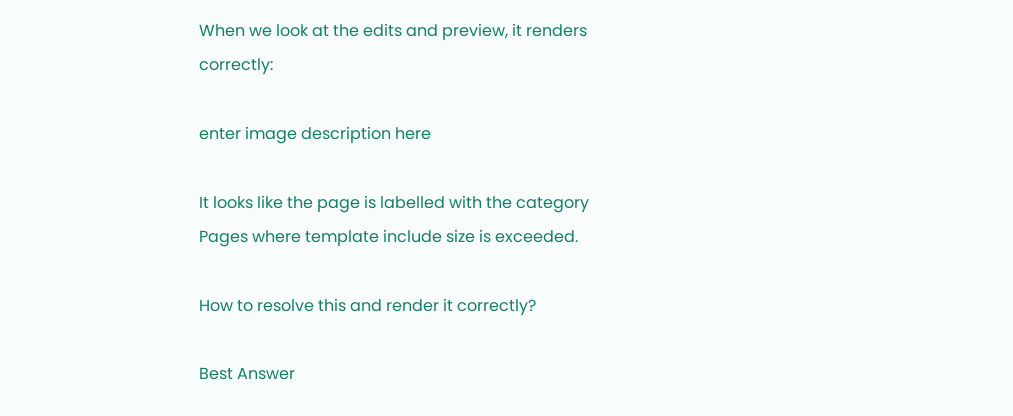When we look at the edits and preview, it renders correctly:

enter image description here

It looks like the page is labelled with the category Pages where template include size is exceeded.

How to resolve this and render it correctly?

Best Answer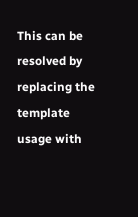This can be resolved by replacing the template usage with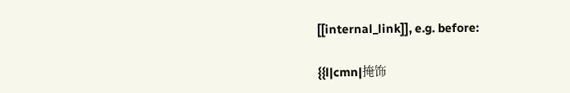[[internal_link]], e.g. before:

{{l|cmn|掩饰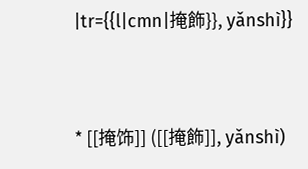|tr={{l|cmn|掩飾}}, yǎnshì}}


* [[掩饰]] ([[掩飾]], yǎnshì)